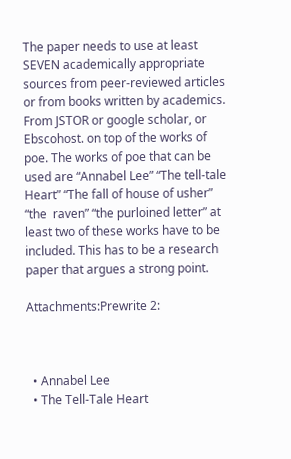The paper needs to use at least SEVEN academically appropriate sources from peer-reviewed articles or from books written by academics. From JSTOR or google scholar, or Ebscohost. on top of the works of poe. The works of poe that can be used are “Annabel Lee” “The tell-tale Heart” “The fall of house of usher” “the  raven” “the purloined letter” at least two of these works have to be included. This has to be a research paper that argues a strong point.

Attachments:Prewrite 2:



  • Annabel Lee
  • The Tell-Tale Heart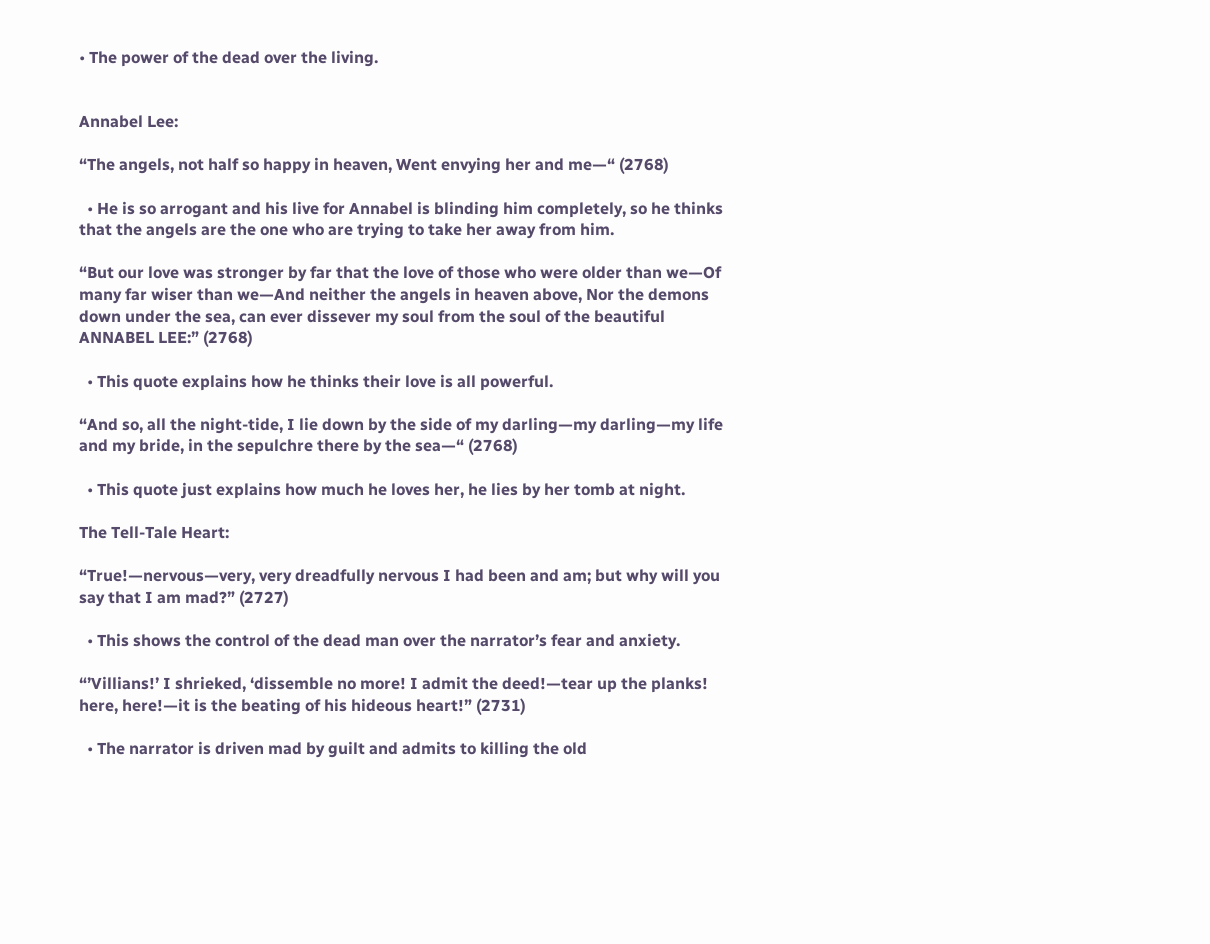• The power of the dead over the living.


Annabel Lee:

“The angels, not half so happy in heaven, Went envying her and me—“ (2768)

  • He is so arrogant and his live for Annabel is blinding him completely, so he thinks that the angels are the one who are trying to take her away from him.

“But our love was stronger by far that the love of those who were older than we—Of many far wiser than we—And neither the angels in heaven above, Nor the demons down under the sea, can ever dissever my soul from the soul of the beautiful ANNABEL LEE:” (2768)

  • This quote explains how he thinks their love is all powerful.

“And so, all the night-tide, I lie down by the side of my darling—my darling—my life and my bride, in the sepulchre there by the sea—“ (2768)

  • This quote just explains how much he loves her, he lies by her tomb at night.

The Tell-Tale Heart:

“True!—nervous—very, very dreadfully nervous I had been and am; but why will you say that I am mad?” (2727)

  • This shows the control of the dead man over the narrator’s fear and anxiety.

“’Villians!’ I shrieked, ‘dissemble no more! I admit the deed!—tear up the planks! here, here!—it is the beating of his hideous heart!” (2731)

  • The narrator is driven mad by guilt and admits to killing the old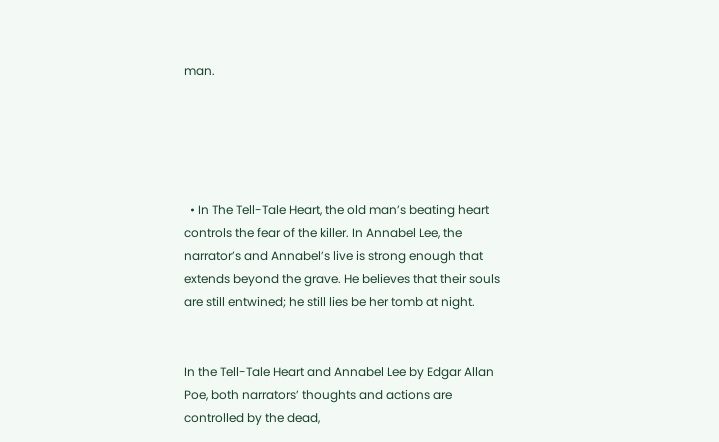man.





  • In The Tell-Tale Heart, the old man’s beating heart controls the fear of the killer. In Annabel Lee, the narrator’s and Annabel’s live is strong enough that extends beyond the grave. He believes that their souls are still entwined; he still lies be her tomb at night.


In the Tell-Tale Heart and Annabel Lee by Edgar Allan Poe, both narrators’ thoughts and actions are controlled by the dead,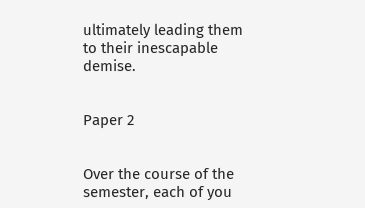ultimately leading them to their inescapable demise.


Paper 2


Over the course of the semester, each of you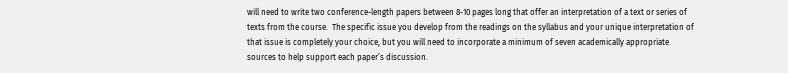will need to write two conference-length papers between 8-10 pages long that offer an interpretation of a text or series of texts from the course.  The specific issue you develop from the readings on the syllabus and your unique interpretation of that issue is completely your choice, but you will need to incorporate a minimum of seven academically appropriate sources to help support each paper’s discussion.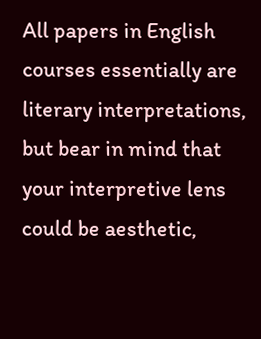All papers in English courses essentially are literary interpretations, but bear in mind that your interpretive lens could be aesthetic,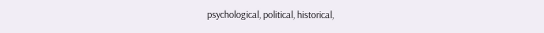psychological, political, historical,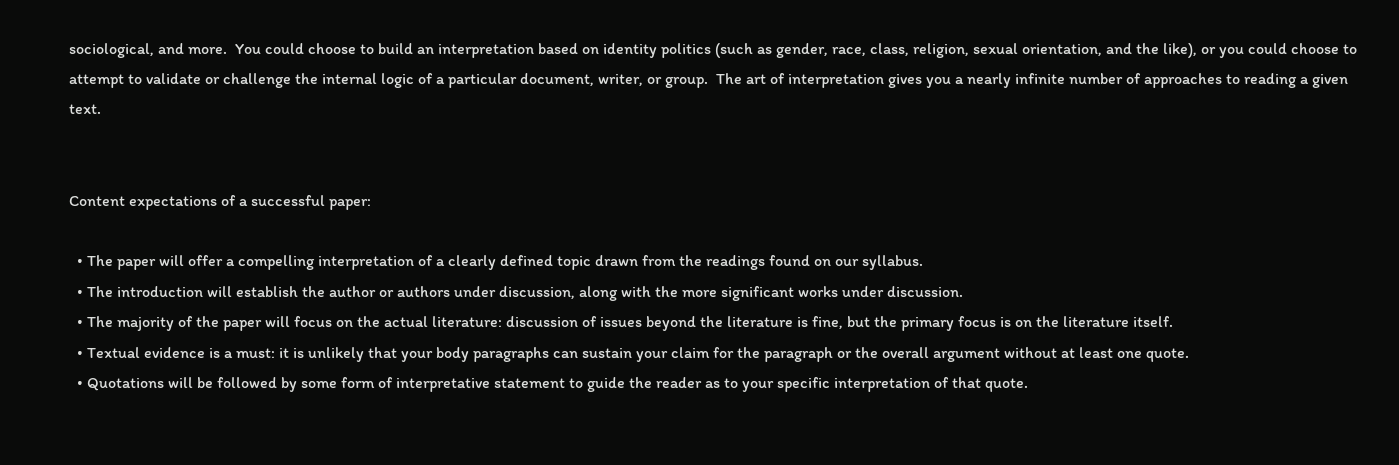sociological, and more.  You could choose to build an interpretation based on identity politics (such as gender, race, class, religion, sexual orientation, and the like), or you could choose to attempt to validate or challenge the internal logic of a particular document, writer, or group.  The art of interpretation gives you a nearly infinite number of approaches to reading a given text.


Content expectations of a successful paper:

  • The paper will offer a compelling interpretation of a clearly defined topic drawn from the readings found on our syllabus.
  • The introduction will establish the author or authors under discussion, along with the more significant works under discussion.
  • The majority of the paper will focus on the actual literature: discussion of issues beyond the literature is fine, but the primary focus is on the literature itself.
  • Textual evidence is a must: it is unlikely that your body paragraphs can sustain your claim for the paragraph or the overall argument without at least one quote.
  • Quotations will be followed by some form of interpretative statement to guide the reader as to your specific interpretation of that quote.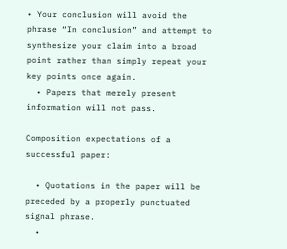• Your conclusion will avoid the phrase “In conclusion” and attempt to synthesize your claim into a broad point rather than simply repeat your key points once again.
  • Papers that merely present information will not pass.

Composition expectations of a successful paper:

  • Quotations in the paper will be preceded by a properly punctuated signal phrase.
  •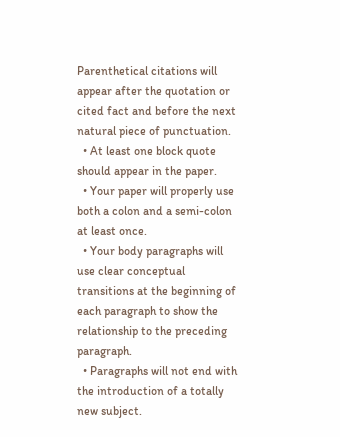Parenthetical citations will appear after the quotation or cited fact and before the next natural piece of punctuation.
  • At least one block quote should appear in the paper.
  • Your paper will properly use both a colon and a semi-colon at least once.
  • Your body paragraphs will use clear conceptual transitions at the beginning of each paragraph to show the relationship to the preceding paragraph.
  • Paragraphs will not end with the introduction of a totally new subject.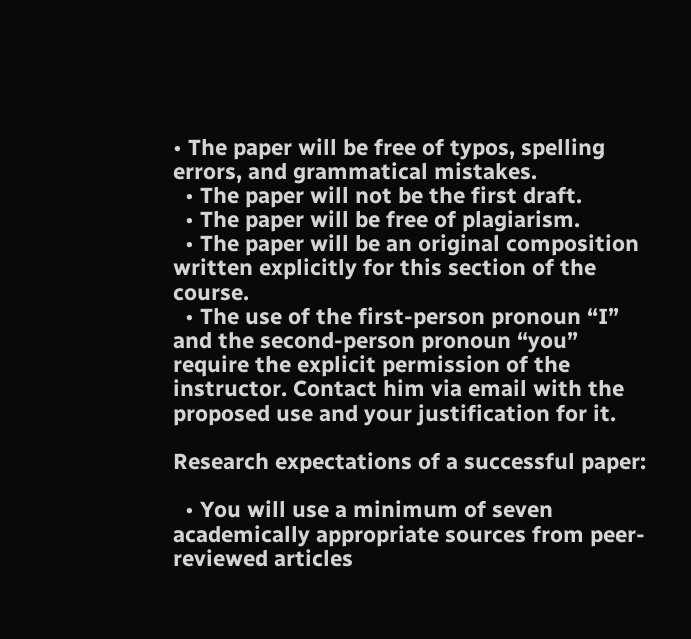• The paper will be free of typos, spelling errors, and grammatical mistakes.
  • The paper will not be the first draft.
  • The paper will be free of plagiarism.
  • The paper will be an original composition written explicitly for this section of the course.
  • The use of the first-person pronoun “I” and the second-person pronoun “you” require the explicit permission of the instructor. Contact him via email with the proposed use and your justification for it.

Research expectations of a successful paper:

  • You will use a minimum of seven academically appropriate sources from peer-reviewed articles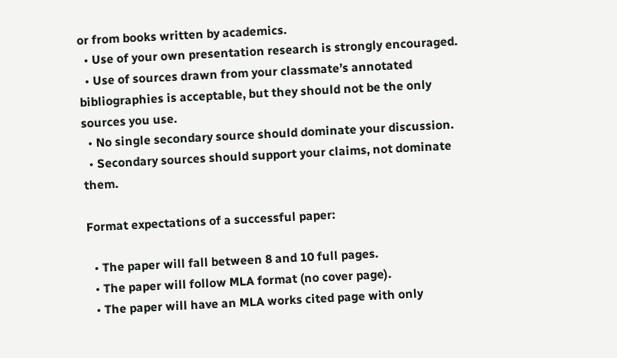or from books written by academics.
  • Use of your own presentation research is strongly encouraged.
  • Use of sources drawn from your classmate’s annotated bibliographies is acceptable, but they should not be the only sources you use.
  • No single secondary source should dominate your discussion.
  • Secondary sources should support your claims, not dominate them.

Format expectations of a successful paper:

  • The paper will fall between 8 and 10 full pages.
  • The paper will follow MLA format (no cover page).
  • The paper will have an MLA works cited page with only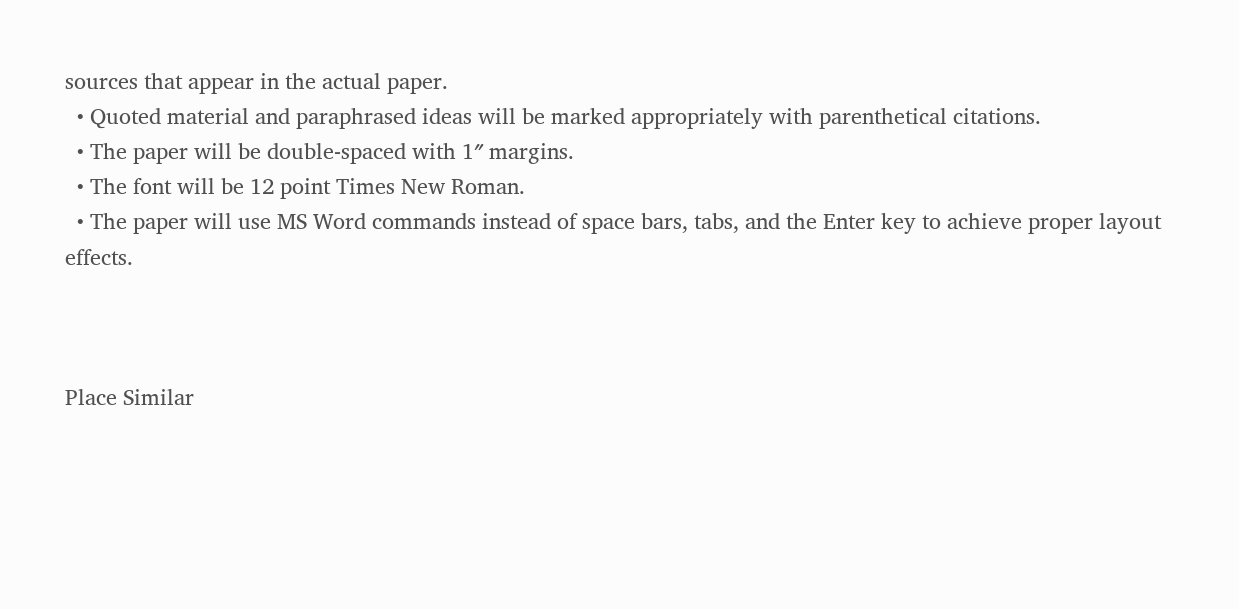sources that appear in the actual paper.
  • Quoted material and paraphrased ideas will be marked appropriately with parenthetical citations.
  • The paper will be double-spaced with 1″ margins.
  • The font will be 12 point Times New Roman.
  • The paper will use MS Word commands instead of space bars, tabs, and the Enter key to achieve proper layout effects.



Place Similar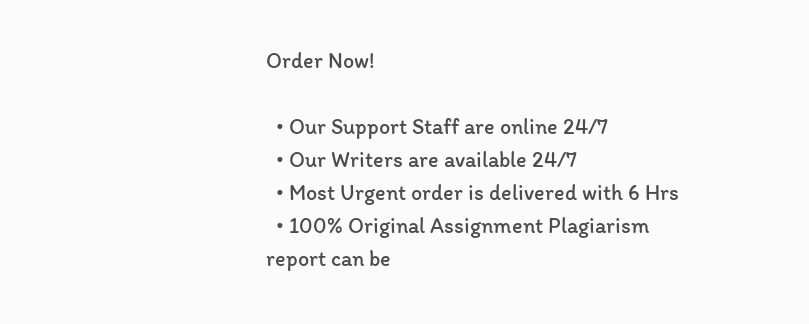Order Now!

  • Our Support Staff are online 24/7
  • Our Writers are available 24/7
  • Most Urgent order is delivered with 6 Hrs
  • 100% Original Assignment Plagiarism report can be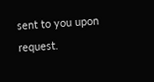sent to you upon request.